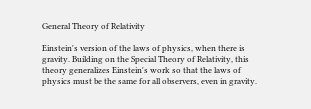General Theory of Relativity

Einstein's version of the laws of physics, when there is gravity. Building on the Special Theory of Relativity, this theory generalizes Einstein's work so that the laws of physics must be the same for all observers, even in gravity.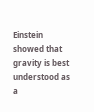Einstein showed that gravity is best understood as a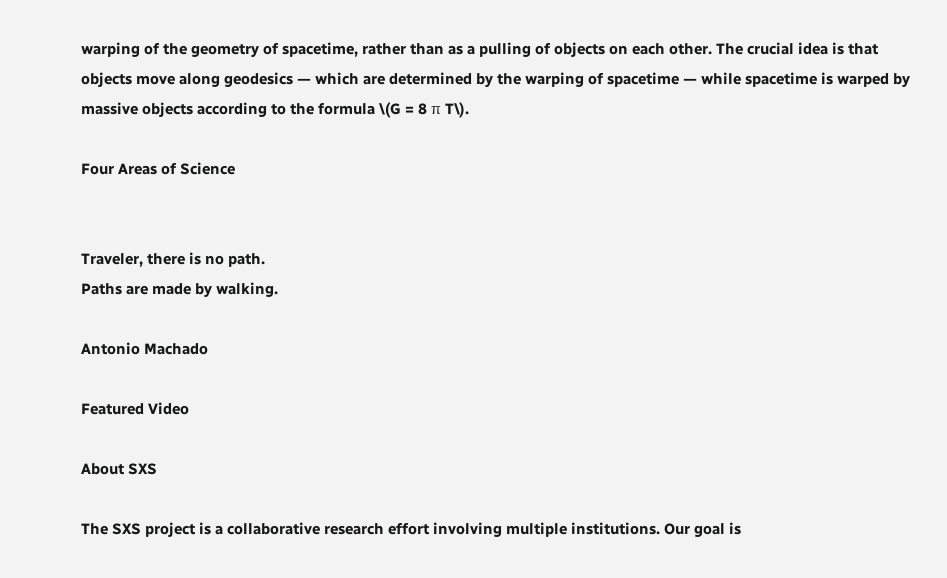warping of the geometry of spacetime, rather than as a pulling of objects on each other. The crucial idea is that objects move along geodesics — which are determined by the warping of spacetime — while spacetime is warped by massive objects according to the formula \(G = 8 π T\).

Four Areas of Science


Traveler, there is no path.
Paths are made by walking.

Antonio Machado

Featured Video

About SXS

The SXS project is a collaborative research effort involving multiple institutions. Our goal is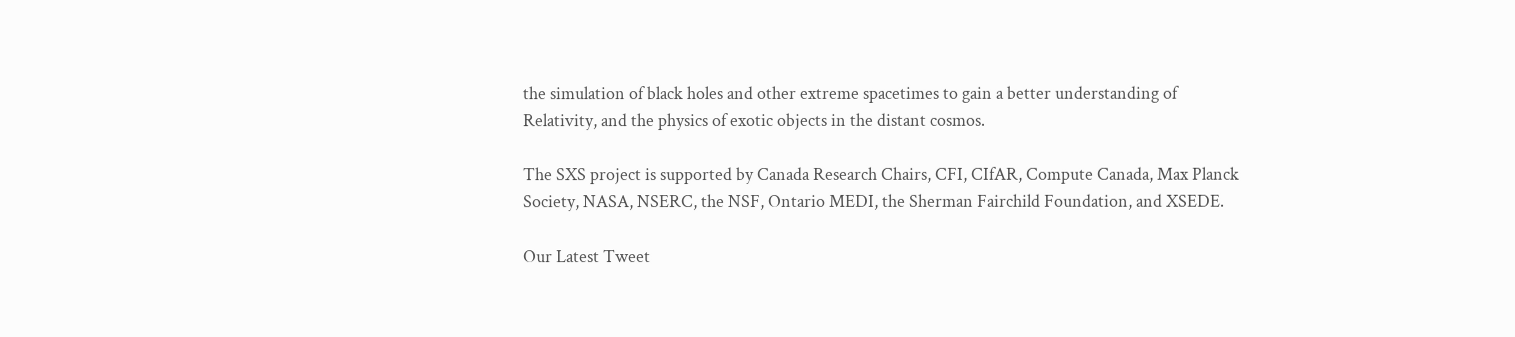the simulation of black holes and other extreme spacetimes to gain a better understanding of Relativity, and the physics of exotic objects in the distant cosmos.

The SXS project is supported by Canada Research Chairs, CFI, CIfAR, Compute Canada, Max Planck Society, NASA, NSERC, the NSF, Ontario MEDI, the Sherman Fairchild Foundation, and XSEDE.

Our Latest Tweet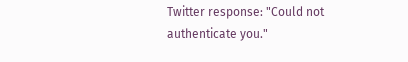Twitter response: "Could not authenticate you."